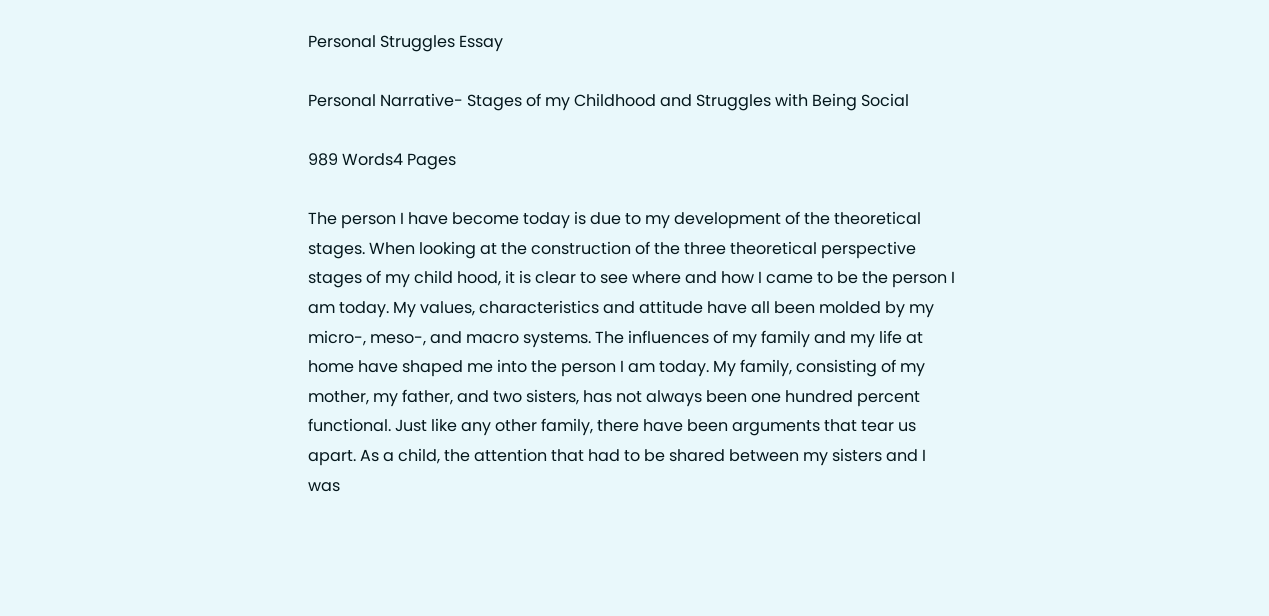Personal Struggles Essay

Personal Narrative- Stages of my Childhood and Struggles with Being Social

989 Words4 Pages

The person I have become today is due to my development of the theoretical stages. When looking at the construction of the three theoretical perspective stages of my child hood, it is clear to see where and how I came to be the person I am today. My values, characteristics and attitude have all been molded by my micro-, meso-, and macro systems. The influences of my family and my life at home have shaped me into the person I am today. My family, consisting of my mother, my father, and two sisters, has not always been one hundred percent functional. Just like any other family, there have been arguments that tear us apart. As a child, the attention that had to be shared between my sisters and I was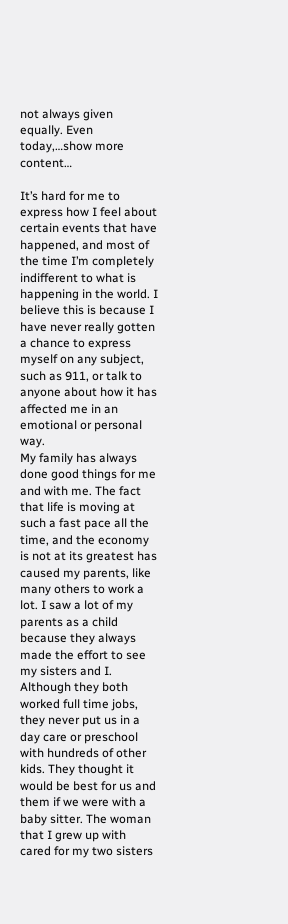not always given equally. Even today,…show more content…

It’s hard for me to express how I feel about certain events that have happened, and most of the time I’m completely indifferent to what is happening in the world. I believe this is because I have never really gotten a chance to express myself on any subject, such as 911, or talk to anyone about how it has affected me in an emotional or personal way.
My family has always done good things for me and with me. The fact that life is moving at such a fast pace all the time, and the economy is not at its greatest has caused my parents, like many others to work a lot. I saw a lot of my parents as a child because they always made the effort to see my sisters and I. Although they both worked full time jobs, they never put us in a day care or preschool with hundreds of other kids. They thought it would be best for us and them if we were with a baby sitter. The woman that I grew up with cared for my two sisters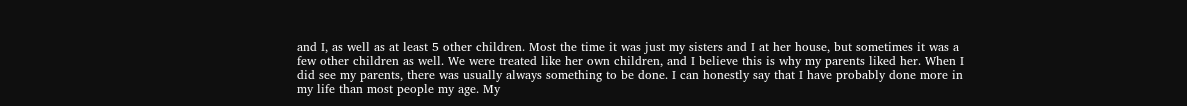and I, as well as at least 5 other children. Most the time it was just my sisters and I at her house, but sometimes it was a few other children as well. We were treated like her own children, and I believe this is why my parents liked her. When I did see my parents, there was usually always something to be done. I can honestly say that I have probably done more in my life than most people my age. My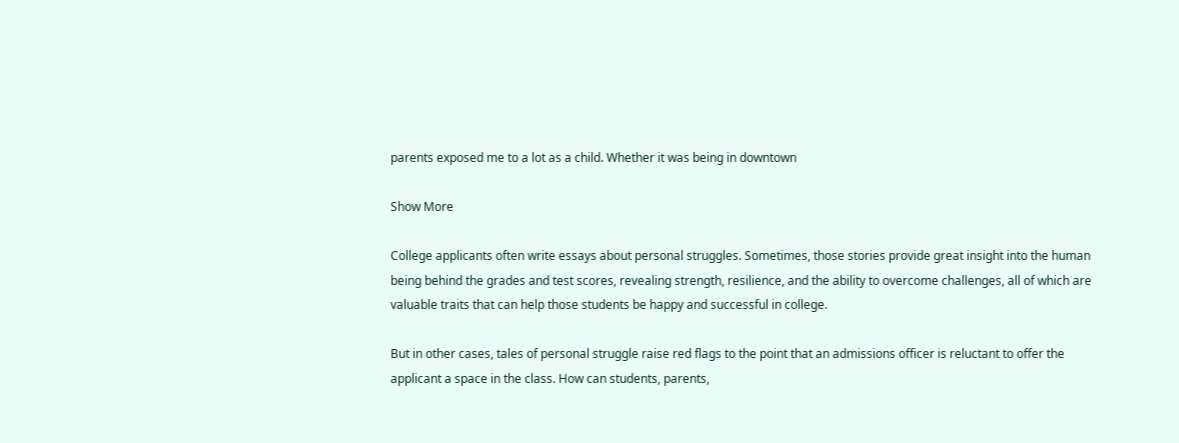parents exposed me to a lot as a child. Whether it was being in downtown

Show More

College applicants often write essays about personal struggles. Sometimes, those stories provide great insight into the human being behind the grades and test scores, revealing strength, resilience, and the ability to overcome challenges, all of which are valuable traits that can help those students be happy and successful in college.

But in other cases, tales of personal struggle raise red flags to the point that an admissions officer is reluctant to offer the applicant a space in the class. How can students, parents,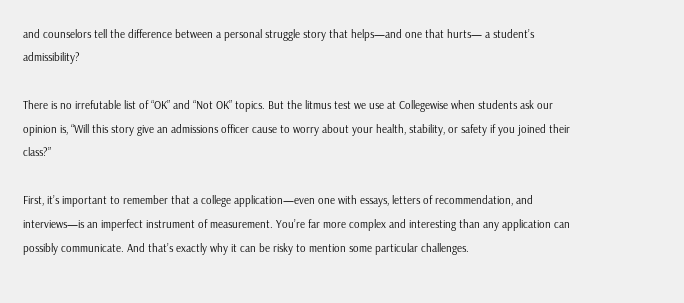and counselors tell the difference between a personal struggle story that helps—and one that hurts— a student’s admissibility?

There is no irrefutable list of “OK” and “Not OK” topics. But the litmus test we use at Collegewise when students ask our opinion is, “Will this story give an admissions officer cause to worry about your health, stability, or safety if you joined their class?”

First, it’s important to remember that a college application—even one with essays, letters of recommendation, and interviews—is an imperfect instrument of measurement. You’re far more complex and interesting than any application can possibly communicate. And that’s exactly why it can be risky to mention some particular challenges.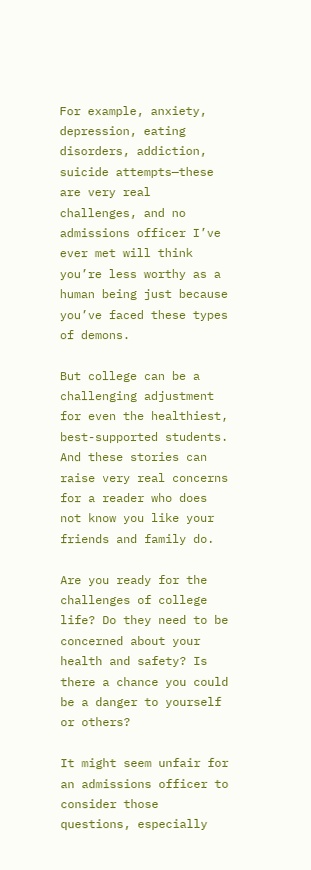For example, anxiety, depression, eating disorders, addiction, suicide attempts—these are very real challenges, and no admissions officer I’ve ever met will think you’re less worthy as a human being just because you’ve faced these types of demons.

But college can be a challenging adjustment for even the healthiest, best-supported students. And these stories can raise very real concerns for a reader who does not know you like your friends and family do.

Are you ready for the challenges of college life? Do they need to be concerned about your health and safety? Is there a chance you could be a danger to yourself or others?

It might seem unfair for an admissions officer to consider those questions, especially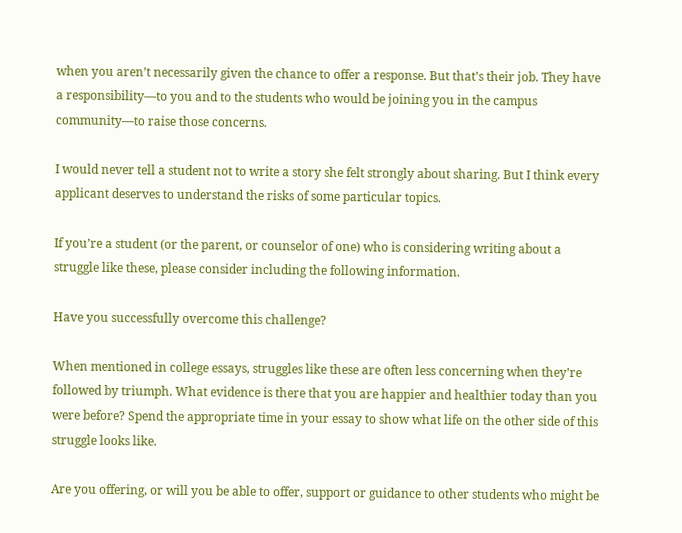when you aren’t necessarily given the chance to offer a response. But that’s their job. They have a responsibility—to you and to the students who would be joining you in the campus community—to raise those concerns.

I would never tell a student not to write a story she felt strongly about sharing. But I think every applicant deserves to understand the risks of some particular topics.

If you’re a student (or the parent, or counselor of one) who is considering writing about a struggle like these, please consider including the following information.

Have you successfully overcome this challenge?

When mentioned in college essays, struggles like these are often less concerning when they’re followed by triumph. What evidence is there that you are happier and healthier today than you were before? Spend the appropriate time in your essay to show what life on the other side of this struggle looks like.

Are you offering, or will you be able to offer, support or guidance to other students who might be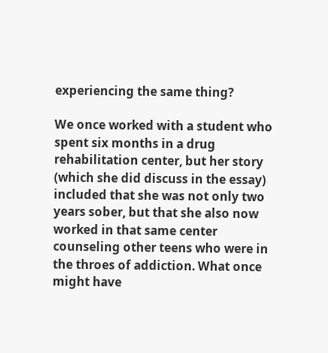experiencing the same thing?

We once worked with a student who spent six months in a drug rehabilitation center, but her story (which she did discuss in the essay) included that she was not only two years sober, but that she also now worked in that same center counseling other teens who were in the throes of addiction. What once might have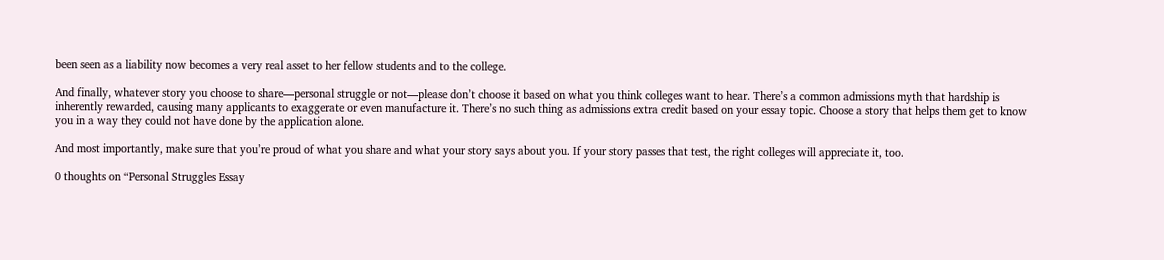been seen as a liability now becomes a very real asset to her fellow students and to the college.

And finally, whatever story you choose to share—personal struggle or not—please don’t choose it based on what you think colleges want to hear. There’s a common admissions myth that hardship is inherently rewarded, causing many applicants to exaggerate or even manufacture it. There’s no such thing as admissions extra credit based on your essay topic. Choose a story that helps them get to know you in a way they could not have done by the application alone.

And most importantly, make sure that you’re proud of what you share and what your story says about you. If your story passes that test, the right colleges will appreciate it, too.

0 thoughts on “Personal Struggles Essay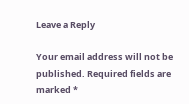Leave a Reply

Your email address will not be published. Required fields are marked *